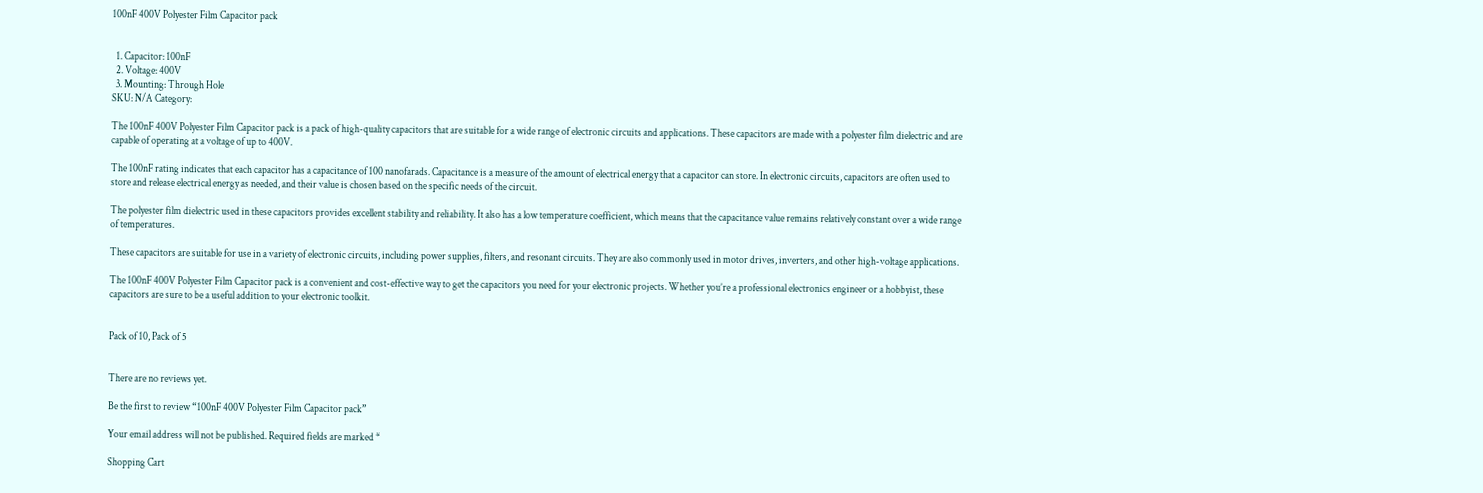100nF 400V Polyester Film Capacitor pack


  1. Capacitor: 100nF
  2. Voltage: 400V
  3. Mounting: Through Hole
SKU: N/A Category:

The 100nF 400V Polyester Film Capacitor pack is a pack of high-quality capacitors that are suitable for a wide range of electronic circuits and applications. These capacitors are made with a polyester film dielectric and are capable of operating at a voltage of up to 400V.

The 100nF rating indicates that each capacitor has a capacitance of 100 nanofarads. Capacitance is a measure of the amount of electrical energy that a capacitor can store. In electronic circuits, capacitors are often used to store and release electrical energy as needed, and their value is chosen based on the specific needs of the circuit.

The polyester film dielectric used in these capacitors provides excellent stability and reliability. It also has a low temperature coefficient, which means that the capacitance value remains relatively constant over a wide range of temperatures.

These capacitors are suitable for use in a variety of electronic circuits, including power supplies, filters, and resonant circuits. They are also commonly used in motor drives, inverters, and other high-voltage applications.

The 100nF 400V Polyester Film Capacitor pack is a convenient and cost-effective way to get the capacitors you need for your electronic projects. Whether you’re a professional electronics engineer or a hobbyist, these capacitors are sure to be a useful addition to your electronic toolkit.


Pack of 10, Pack of 5


There are no reviews yet.

Be the first to review “100nF 400V Polyester Film Capacitor pack”

Your email address will not be published. Required fields are marked *

Shopping Cart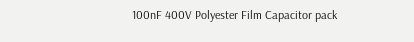100nF 400V Polyester Film Capacitor pack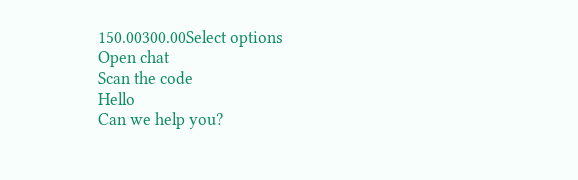150.00300.00Select options
Open chat
Scan the code
Hello
Can we help you?